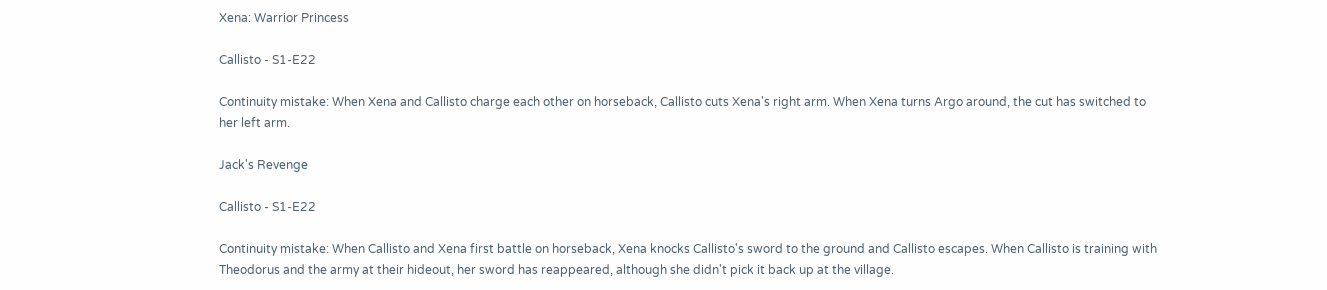Xena: Warrior Princess

Callisto - S1-E22

Continuity mistake: When Xena and Callisto charge each other on horseback, Callisto cuts Xena's right arm. When Xena turns Argo around, the cut has switched to her left arm.

Jack's Revenge

Callisto - S1-E22

Continuity mistake: When Callisto and Xena first battle on horseback, Xena knocks Callisto's sword to the ground and Callisto escapes. When Callisto is training with Theodorus and the army at their hideout, her sword has reappeared, although she didn't pick it back up at the village.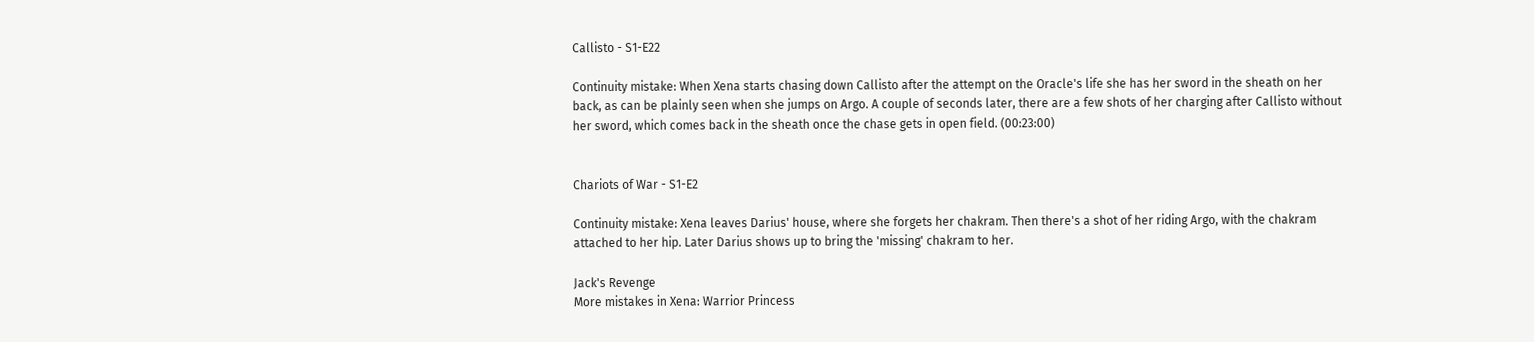Callisto - S1-E22

Continuity mistake: When Xena starts chasing down Callisto after the attempt on the Oracle's life she has her sword in the sheath on her back, as can be plainly seen when she jumps on Argo. A couple of seconds later, there are a few shots of her charging after Callisto without her sword, which comes back in the sheath once the chase gets in open field. (00:23:00)


Chariots of War - S1-E2

Continuity mistake: Xena leaves Darius' house, where she forgets her chakram. Then there's a shot of her riding Argo, with the chakram attached to her hip. Later Darius shows up to bring the 'missing' chakram to her.

Jack's Revenge
More mistakes in Xena: Warrior Princess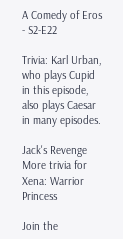A Comedy of Eros - S2-E22

Trivia: Karl Urban, who plays Cupid in this episode, also plays Caesar in many episodes.

Jack's Revenge
More trivia for Xena: Warrior Princess

Join the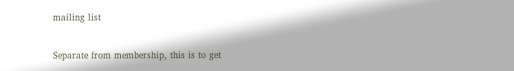mailing list

Separate from membership, this is to get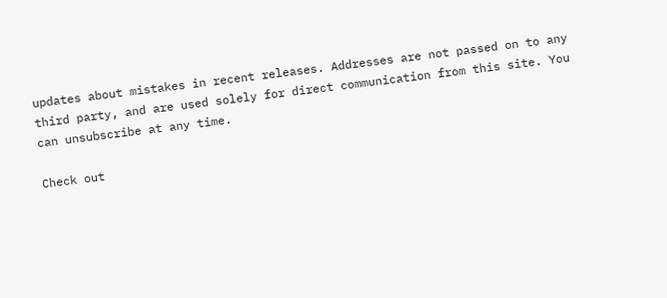updates about mistakes in recent releases. Addresses are not passed on to any third party, and are used solely for direct communication from this site. You can unsubscribe at any time.

Check out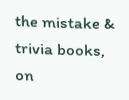the mistake & trivia books, on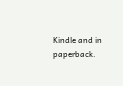Kindle and in paperback.